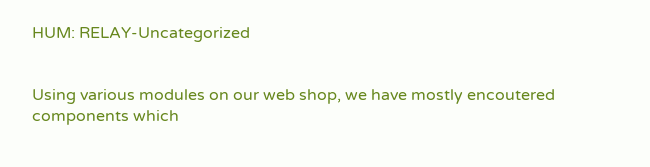HUM: RELAY-Uncategorized


Using various modules on our web shop, we have mostly encoutered components which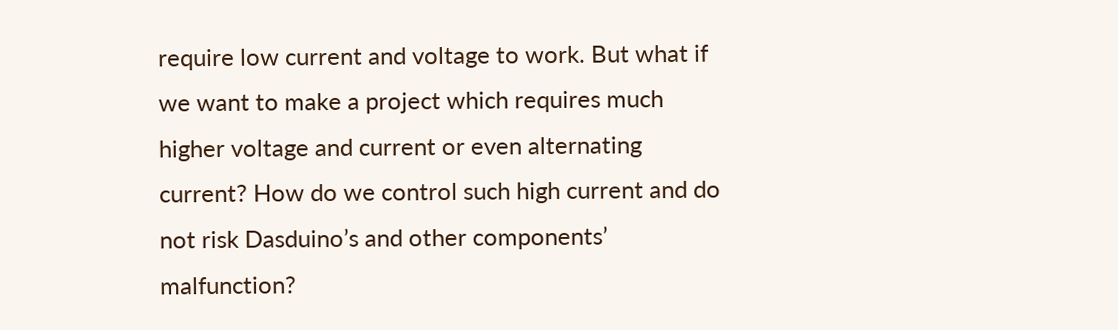require low current and voltage to work. But what if we want to make a project which requires much higher voltage and current or even alternating current? How do we control such high current and do not risk Dasduino’s and other components’ malfunction?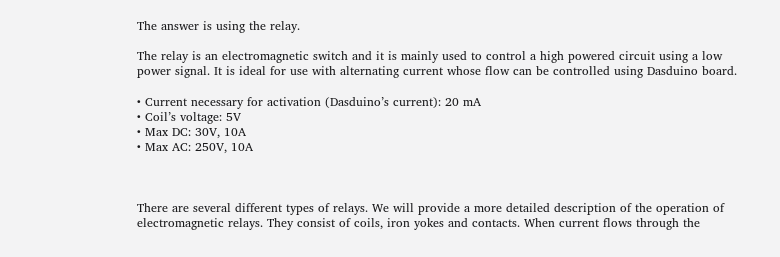The answer is using the relay.

The relay is an electromagnetic switch and it is mainly used to control a high powered circuit using a low power signal. It is ideal for use with alternating current whose flow can be controlled using Dasduino board.

• Current necessary for activation (Dasduino’s current): 20 mA
• Coil’s voltage: 5V
• Max DC: 30V, 10A
• Max AC: 250V, 10A



There are several different types of relays. We will provide a more detailed description of the operation of electromagnetic relays. They consist of coils, iron yokes and contacts. When current flows through the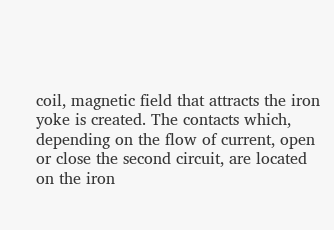coil, magnetic field that attracts the iron yoke is created. The contacts which, depending on the flow of current, open or close the second circuit, are located on the iron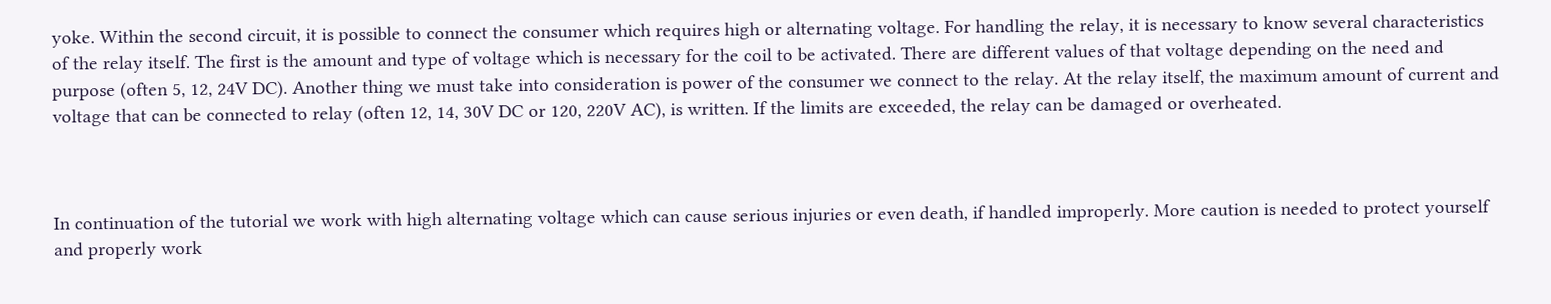yoke. Within the second circuit, it is possible to connect the consumer which requires high or alternating voltage. For handling the relay, it is necessary to know several characteristics of the relay itself. The first is the amount and type of voltage which is necessary for the coil to be activated. There are different values of that voltage depending on the need and purpose (often 5, 12, 24V DC). Another thing we must take into consideration is power of the consumer we connect to the relay. At the relay itself, the maximum amount of current and voltage that can be connected to relay (often 12, 14, 30V DC or 120, 220V AC), is written. If the limits are exceeded, the relay can be damaged or overheated.



In continuation of the tutorial we work with high alternating voltage which can cause serious injuries or even death, if handled improperly. More caution is needed to protect yourself and properly work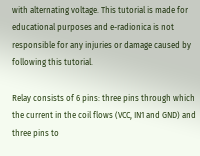with alternating voltage. This tutorial is made for educational purposes and e-radionica is not responsible for any injuries or damage caused by following this tutorial.

Relay consists of 6 pins: three pins through which the current in the coil flows (VCC, IN1 and GND) and three pins to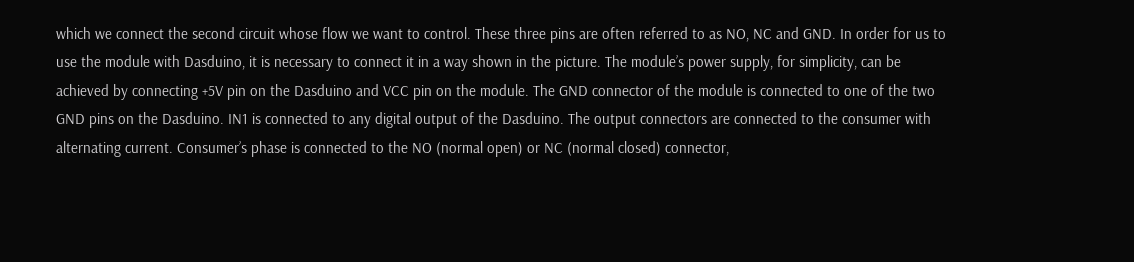which we connect the second circuit whose flow we want to control. These three pins are often referred to as NO, NC and GND. In order for us to use the module with Dasduino, it is necessary to connect it in a way shown in the picture. The module’s power supply, for simplicity, can be achieved by connecting +5V pin on the Dasduino and VCC pin on the module. The GND connector of the module is connected to one of the two GND pins on the Dasduino. IN1 is connected to any digital output of the Dasduino. The output connectors are connected to the consumer with alternating current. Consumer’s phase is connected to the NO (normal open) or NC (normal closed) connector,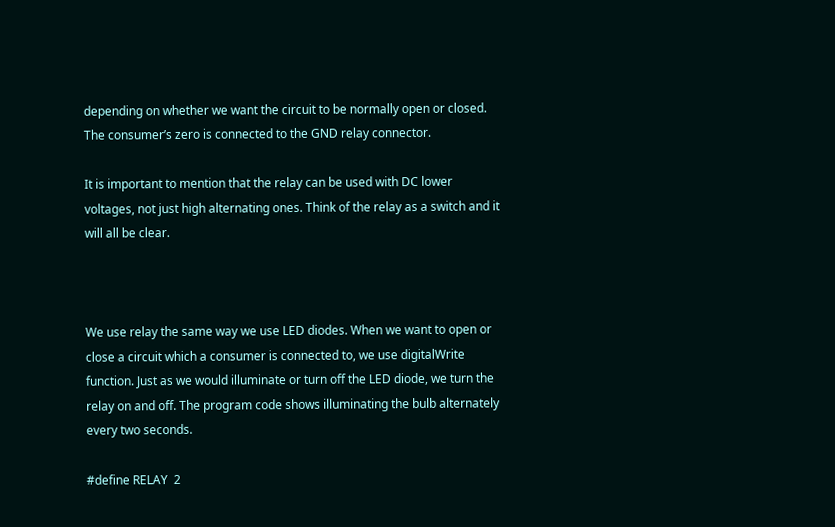depending on whether we want the circuit to be normally open or closed. The consumer’s zero is connected to the GND relay connector.

It is important to mention that the relay can be used with DC lower voltages, not just high alternating ones. Think of the relay as a switch and it will all be clear.



We use relay the same way we use LED diodes. When we want to open or close a circuit which a consumer is connected to, we use digitalWrite function. Just as we would illuminate or turn off the LED diode, we turn the relay on and off. The program code shows illuminating the bulb alternately every two seconds.

#define RELAY  2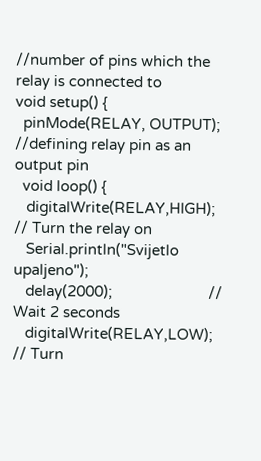//number of pins which the relay is connected to
void setup() {
  pinMode(RELAY, OUTPUT);   //defining relay pin as an output pin
  void loop() {
   digitalWrite(RELAY,HIGH);           // Turn the relay on
   Serial.println("Svijetlo upaljeno");
   delay(2000);                        // Wait 2 seconds
   digitalWrite(RELAY,LOW);          // Turn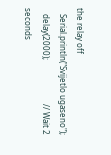the relay off
   Serial.println("Svijetlo ugaseno");
   delay(2000);                      // Wait 2 seconds